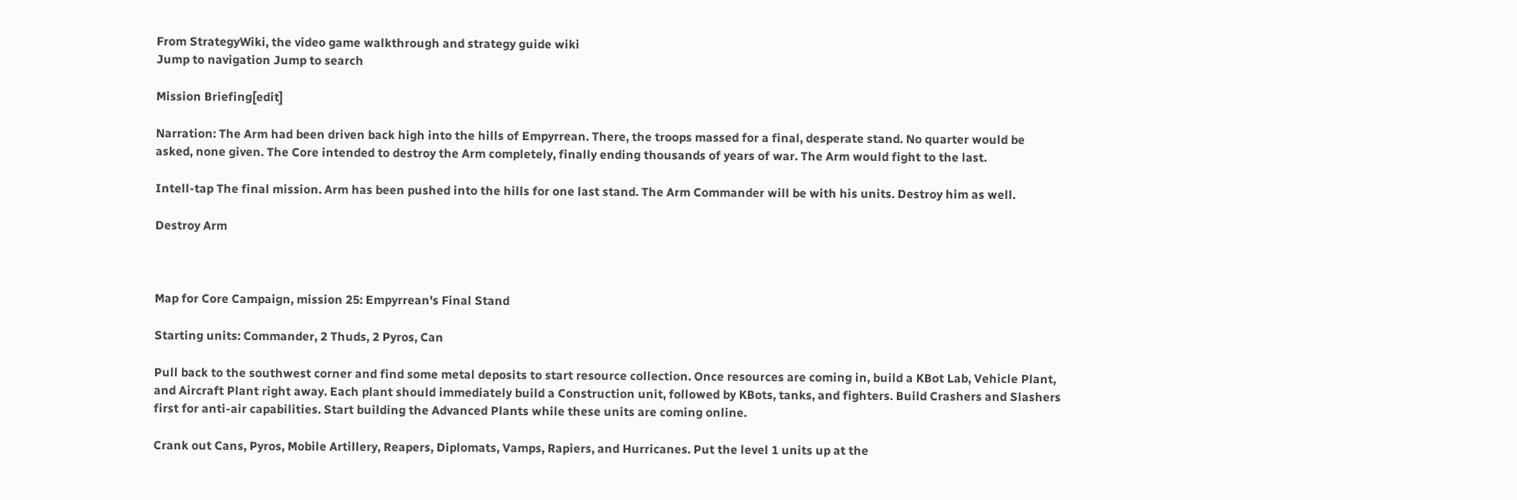From StrategyWiki, the video game walkthrough and strategy guide wiki
Jump to navigation Jump to search

Mission Briefing[edit]

Narration: The Arm had been driven back high into the hills of Empyrrean. There, the troops massed for a final, desperate stand. No quarter would be asked, none given. The Core intended to destroy the Arm completely, finally ending thousands of years of war. The Arm would fight to the last.

Intell-tap The final mission. Arm has been pushed into the hills for one last stand. The Arm Commander will be with his units. Destroy him as well.

Destroy Arm



Map for Core Campaign, mission 25: Empyrrean's Final Stand

Starting units: Commander, 2 Thuds, 2 Pyros, Can

Pull back to the southwest corner and find some metal deposits to start resource collection. Once resources are coming in, build a KBot Lab, Vehicle Plant, and Aircraft Plant right away. Each plant should immediately build a Construction unit, followed by KBots, tanks, and fighters. Build Crashers and Slashers first for anti-air capabilities. Start building the Advanced Plants while these units are coming online.

Crank out Cans, Pyros, Mobile Artillery, Reapers, Diplomats, Vamps, Rapiers, and Hurricanes. Put the level 1 units up at the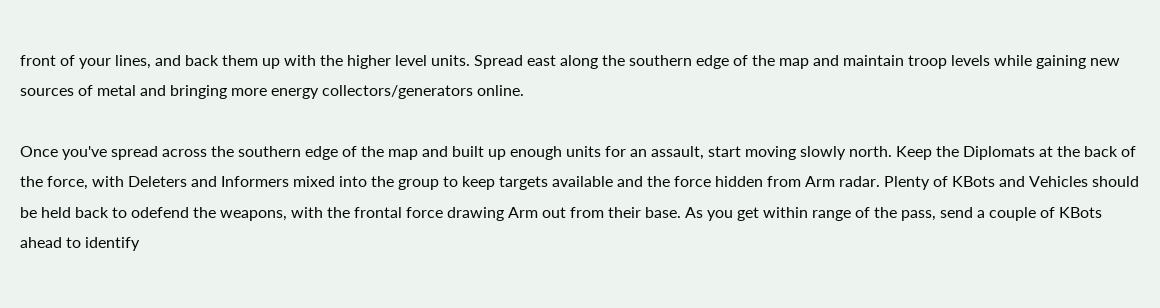front of your lines, and back them up with the higher level units. Spread east along the southern edge of the map and maintain troop levels while gaining new sources of metal and bringing more energy collectors/generators online.

Once you've spread across the southern edge of the map and built up enough units for an assault, start moving slowly north. Keep the Diplomats at the back of the force, with Deleters and Informers mixed into the group to keep targets available and the force hidden from Arm radar. Plenty of KBots and Vehicles should be held back to odefend the weapons, with the frontal force drawing Arm out from their base. As you get within range of the pass, send a couple of KBots ahead to identify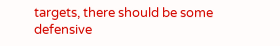targets, there should be some defensive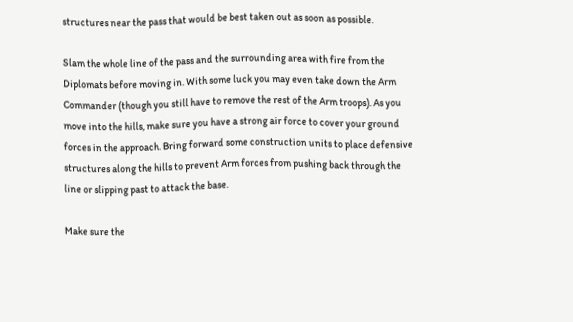structures near the pass that would be best taken out as soon as possible.

Slam the whole line of the pass and the surrounding area with fire from the Diplomats before moving in. With some luck you may even take down the Arm Commander (though you still have to remove the rest of the Arm troops). As you move into the hills, make sure you have a strong air force to cover your ground forces in the approach. Bring forward some construction units to place defensive structures along the hills to prevent Arm forces from pushing back through the line or slipping past to attack the base.

Make sure the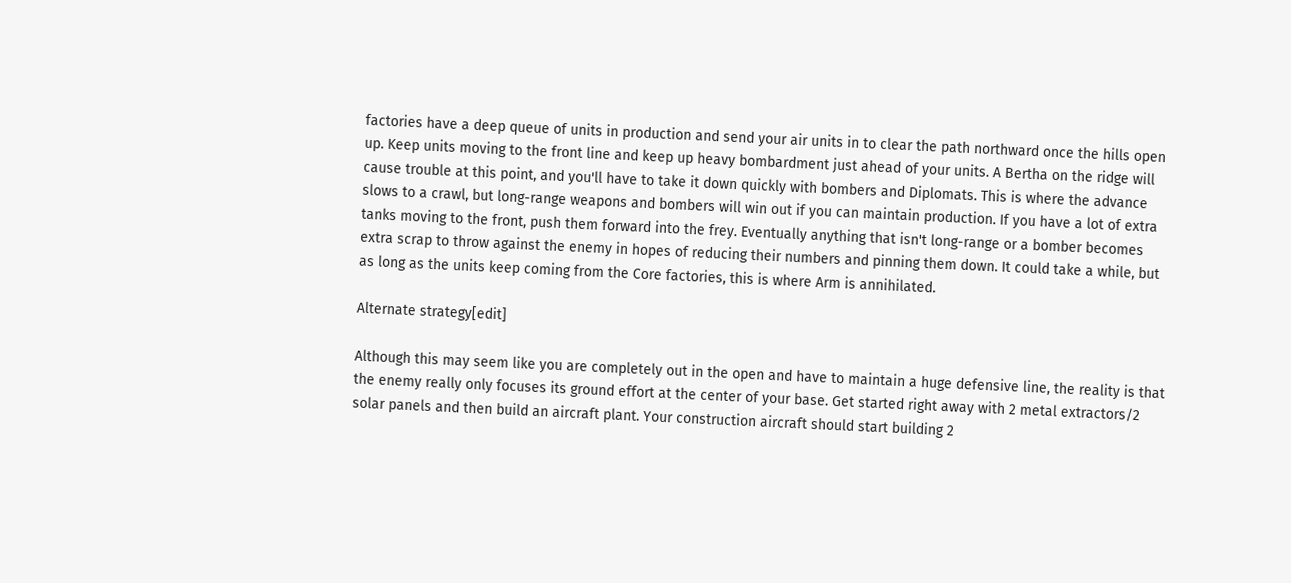factories have a deep queue of units in production and send your air units in to clear the path northward once the hills open up. Keep units moving to the front line and keep up heavy bombardment just ahead of your units. A Bertha on the ridge will cause trouble at this point, and you'll have to take it down quickly with bombers and Diplomats. This is where the advance slows to a crawl, but long-range weapons and bombers will win out if you can maintain production. If you have a lot of extra tanks moving to the front, push them forward into the frey. Eventually anything that isn't long-range or a bomber becomes extra scrap to throw against the enemy in hopes of reducing their numbers and pinning them down. It could take a while, but as long as the units keep coming from the Core factories, this is where Arm is annihilated.

Alternate strategy[edit]

Although this may seem like you are completely out in the open and have to maintain a huge defensive line, the reality is that the enemy really only focuses its ground effort at the center of your base. Get started right away with 2 metal extractors/2 solar panels and then build an aircraft plant. Your construction aircraft should start building 2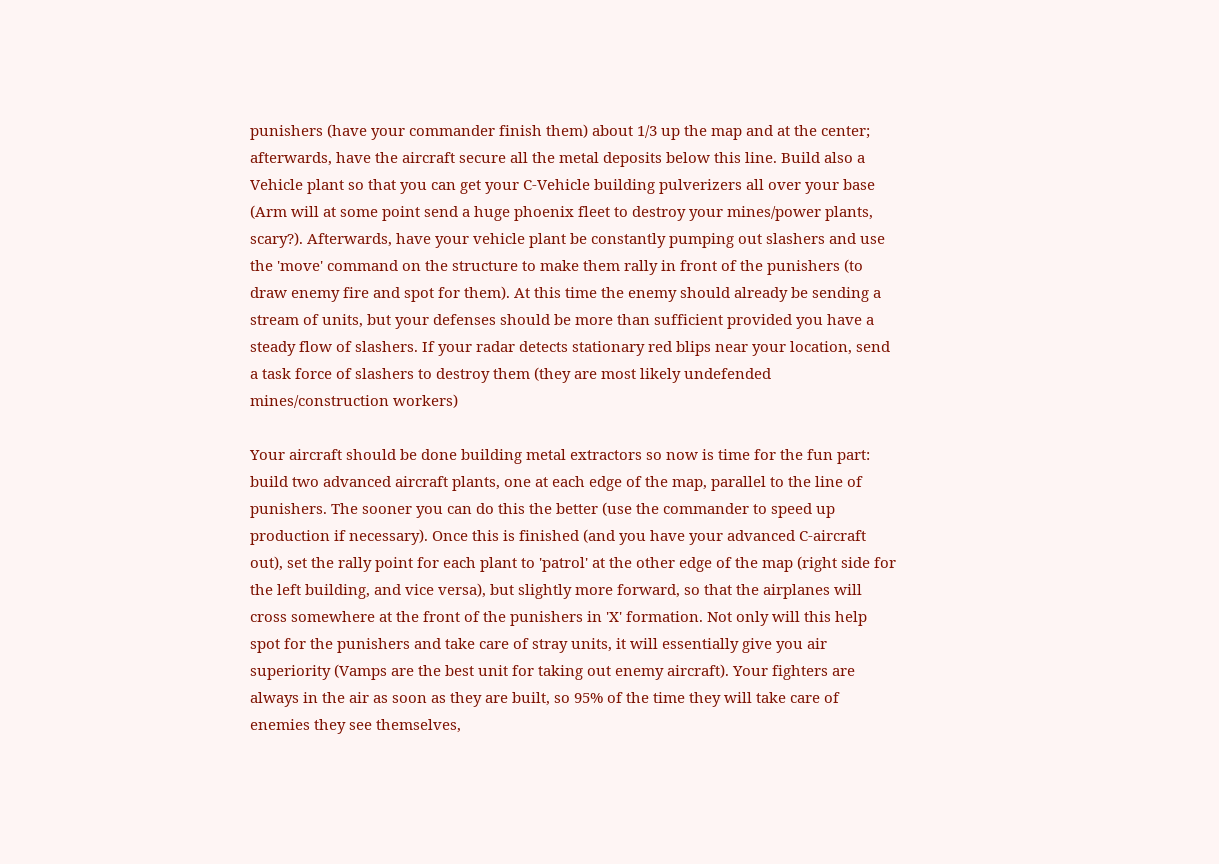punishers (have your commander finish them) about 1/3 up the map and at the center; afterwards, have the aircraft secure all the metal deposits below this line. Build also a Vehicle plant so that you can get your C-Vehicle building pulverizers all over your base (Arm will at some point send a huge phoenix fleet to destroy your mines/power plants, scary?). Afterwards, have your vehicle plant be constantly pumping out slashers and use the 'move' command on the structure to make them rally in front of the punishers (to draw enemy fire and spot for them). At this time the enemy should already be sending a stream of units, but your defenses should be more than sufficient provided you have a steady flow of slashers. If your radar detects stationary red blips near your location, send a task force of slashers to destroy them (they are most likely undefended mines/construction workers)

Your aircraft should be done building metal extractors so now is time for the fun part: build two advanced aircraft plants, one at each edge of the map, parallel to the line of punishers. The sooner you can do this the better (use the commander to speed up production if necessary). Once this is finished (and you have your advanced C-aircraft out), set the rally point for each plant to 'patrol' at the other edge of the map (right side for the left building, and vice versa), but slightly more forward, so that the airplanes will cross somewhere at the front of the punishers in 'X' formation. Not only will this help spot for the punishers and take care of stray units, it will essentially give you air superiority (Vamps are the best unit for taking out enemy aircraft). Your fighters are always in the air as soon as they are built, so 95% of the time they will take care of enemies they see themselves,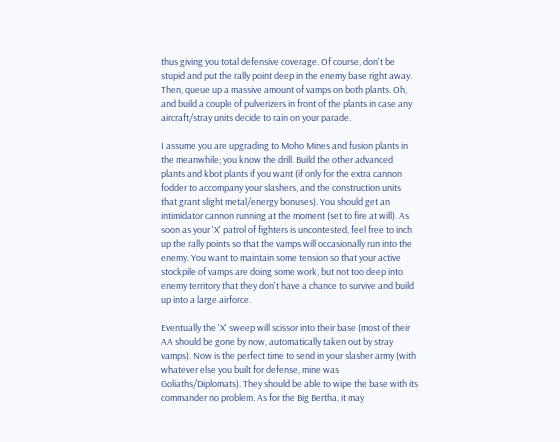thus giving you total defensive coverage. Of course, don't be stupid and put the rally point deep in the enemy base right away. Then, queue up a massive amount of vamps on both plants. Oh, and build a couple of pulverizers in front of the plants in case any aircraft/stray units decide to rain on your parade.

I assume you are upgrading to Moho Mines and fusion plants in the meanwhile; you know the drill. Build the other advanced plants and kbot plants if you want (if only for the extra cannon fodder to accompany your slashers, and the construction units that grant slight metal/energy bonuses). You should get an intimidator cannon running at the moment (set to fire at will). As soon as your 'X' patrol of fighters is uncontested, feel free to inch up the rally points so that the vamps will occasionally run into the enemy. You want to maintain some tension so that your active stockpile of vamps are doing some work, but not too deep into enemy territory that they don't have a chance to survive and build up into a large airforce.

Eventually the 'X' sweep will scissor into their base (most of their AA should be gone by now, automatically taken out by stray vamps). Now is the perfect time to send in your slasher army (with whatever else you built for defense, mine was Goliaths/Diplomats). They should be able to wipe the base with its commander no problem. As for the Big Bertha, it may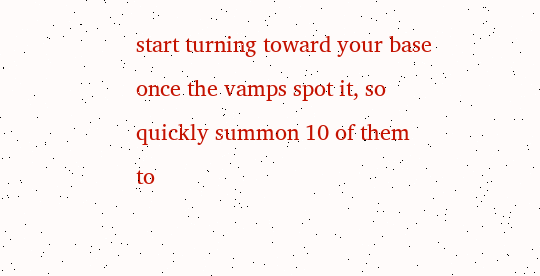start turning toward your base once the vamps spot it, so quickly summon 10 of them to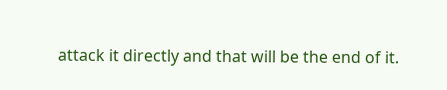attack it directly and that will be the end of it.